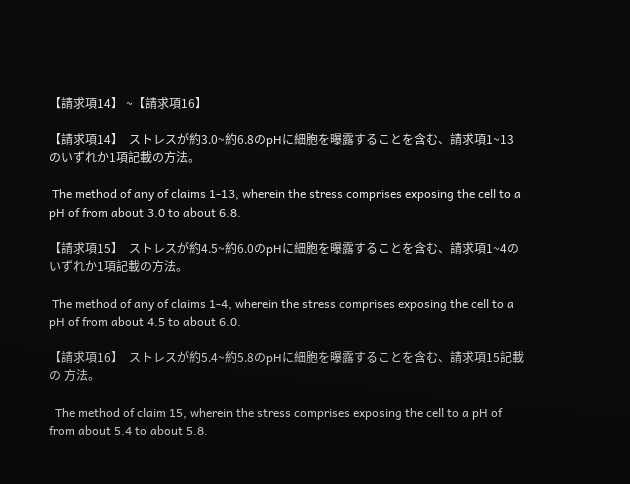【請求項14】 ~【請求項16】

【請求項14】  ストレスが約3.0~約6.8のpHに細胞を曝露することを含む、請求項1~13のいずれか1項記載の方法。

 The method of any of claims 1-13, wherein the stress comprises exposing the cell to a pH of from about 3.0 to about 6.8.

【請求項15】  ストレスが約4.5~約6.0のpHに細胞を曝露することを含む、請求項1~4のいずれか1項記載の方法。

 The method of any of claims 1-4, wherein the stress comprises exposing the cell to a pH of from about 4.5 to about 6.0.

【請求項16】  ストレスが約5.4~約5.8のpHに細胞を曝露することを含む、請求項15記載の 方法。

  The method of claim 15, wherein the stress comprises exposing the cell to a pH of from about 5.4 to about 5.8.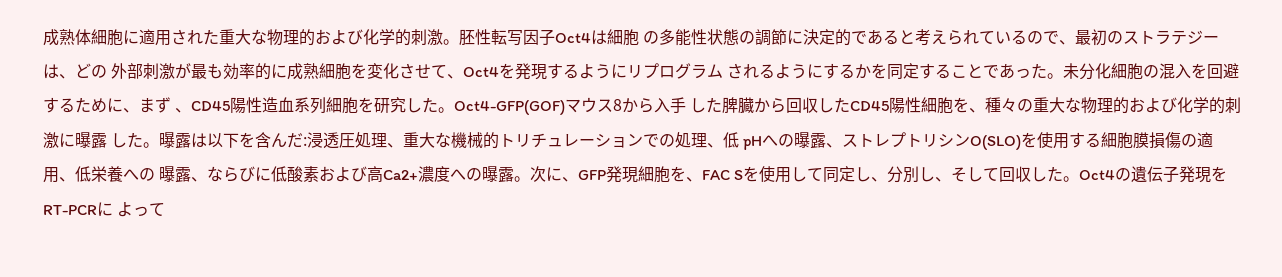成熟体細胞に適用された重大な物理的および化学的刺激。胚性転写因子Oct4は細胞 の多能性状態の調節に決定的であると考えられているので、最初のストラテジーは、どの 外部刺激が最も効率的に成熟細胞を変化させて、Oct4を発現するようにリプログラム されるようにするかを同定することであった。未分化細胞の混入を回避するために、まず 、CD45陽性造血系列細胞を研究した。Oct4-GFP(GOF)マウス8から入手 した脾臓から回収したCD45陽性細胞を、種々の重大な物理的および化学的刺激に曝露 した。曝露は以下を含んだ:浸透圧処理、重大な機械的トリチュレーションでの処理、低 pHへの曝露、ストレプトリシンO(SLO)を使用する細胞膜損傷の適用、低栄養への 曝露、ならびに低酸素および高Ca2+濃度への曝露。次に、GFP発現細胞を、FAC Sを使用して同定し、分別し、そして回収した。Oct4の遺伝子発現をRT-PCRに よって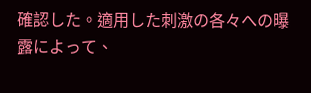確認した。適用した刺激の各々への曝露によって、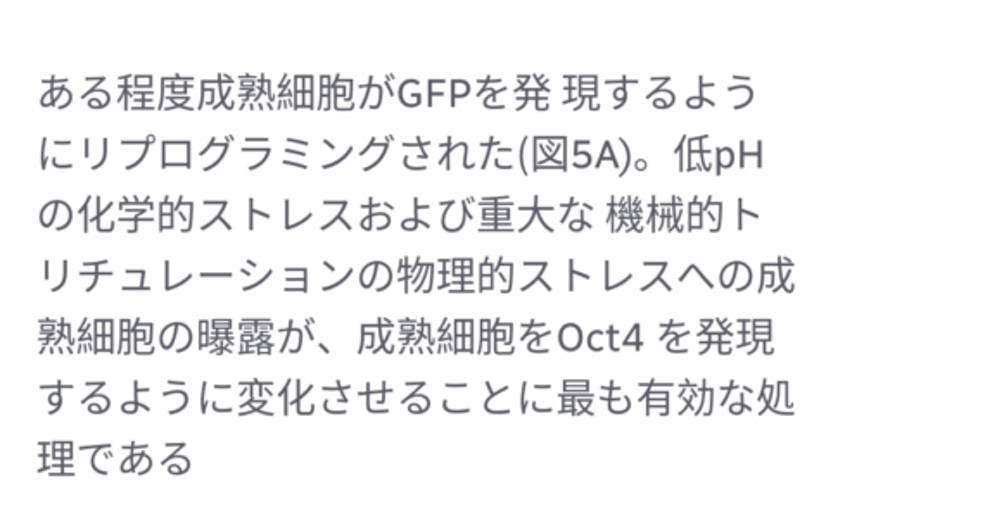ある程度成熟細胞がGFPを発 現するようにリプログラミングされた(図5A)。低pHの化学的ストレスおよび重大な 機械的トリチュレーションの物理的ストレスへの成熟細胞の曝露が、成熟細胞をOct4 を発現するように変化させることに最も有効な処理である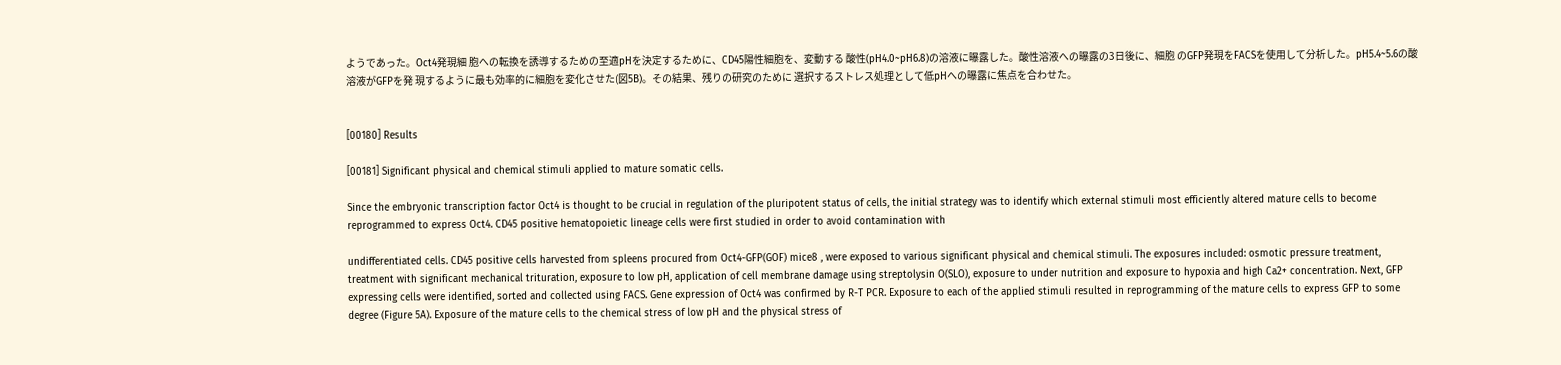ようであった。Oct4発現細 胞への転換を誘導するための至適pHを決定するために、CD45陽性細胞を、変動する 酸性(pH4.0~pH6.8)の溶液に曝露した。酸性溶液への曝露の3日後に、細胞 のGFP発現をFACSを使用して分析した。pH5.4~5.6の酸溶液がGFPを発 現するように最も効率的に細胞を変化させた(図5B)。その結果、残りの研究のために 選択するストレス処理として低pHへの曝露に焦点を合わせた。


[00180] Results

[00181] Significant physical and chemical stimuli applied to mature somatic cells.

Since the embryonic transcription factor Oct4 is thought to be crucial in regulation of the pluripotent status of cells, the initial strategy was to identify which external stimuli most efficiently altered mature cells to become reprogrammed to express Oct4. CD45 positive hematopoietic lineage cells were first studied in order to avoid contamination with

undifferentiated cells. CD45 positive cells harvested from spleens procured from Oct4-GFP(GOF) mice8 , were exposed to various significant physical and chemical stimuli. The exposures included: osmotic pressure treatment, treatment with significant mechanical trituration, exposure to low pH, application of cell membrane damage using streptolysin O(SLO), exposure to under nutrition and exposure to hypoxia and high Ca2+ concentration. Next, GFP expressing cells were identified, sorted and collected using FACS. Gene expression of Oct4 was confirmed by R-T PCR. Exposure to each of the applied stimuli resulted in reprogramming of the mature cells to express GFP to some degree (Figure 5A). Exposure of the mature cells to the chemical stress of low pH and the physical stress of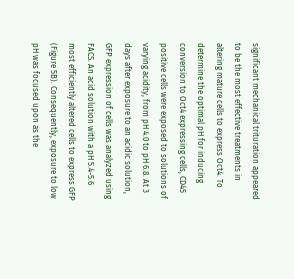significant mechanical trituration appeared to be the most effective treatments in altering mature cells to express Oct4. To determine the optimal pH for inducing conversion to Oct4 expressing cells, CD45 positive cells were exposed to solutions of varying acidity, from pH 4.0 to pH 6.8. At 3 days after exposure to an acidic solution, GFP expression of cells was analyzed using FACS. An acid solution with a pH 5.4-5.6 most efficiently altered cells to express GFP (Figure 5B). Consequently, exposure to low pH was focused upon as the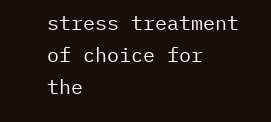stress treatment of choice for the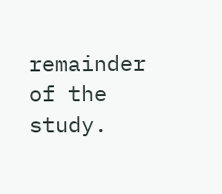remainder of the study.